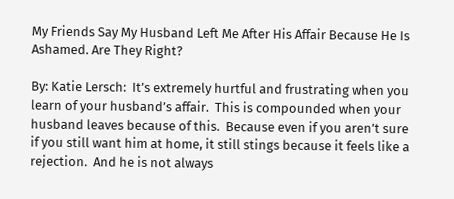My Friends Say My Husband Left Me After His Affair Because He Is Ashamed. Are They Right?

By: Katie Lersch:  It’s extremely hurtful and frustrating when you learn of your husband’s affair.  This is compounded when your husband leaves because of this.  Because even if you aren’t sure if you still want him at home, it still stings because it feels like a rejection.  And he is not always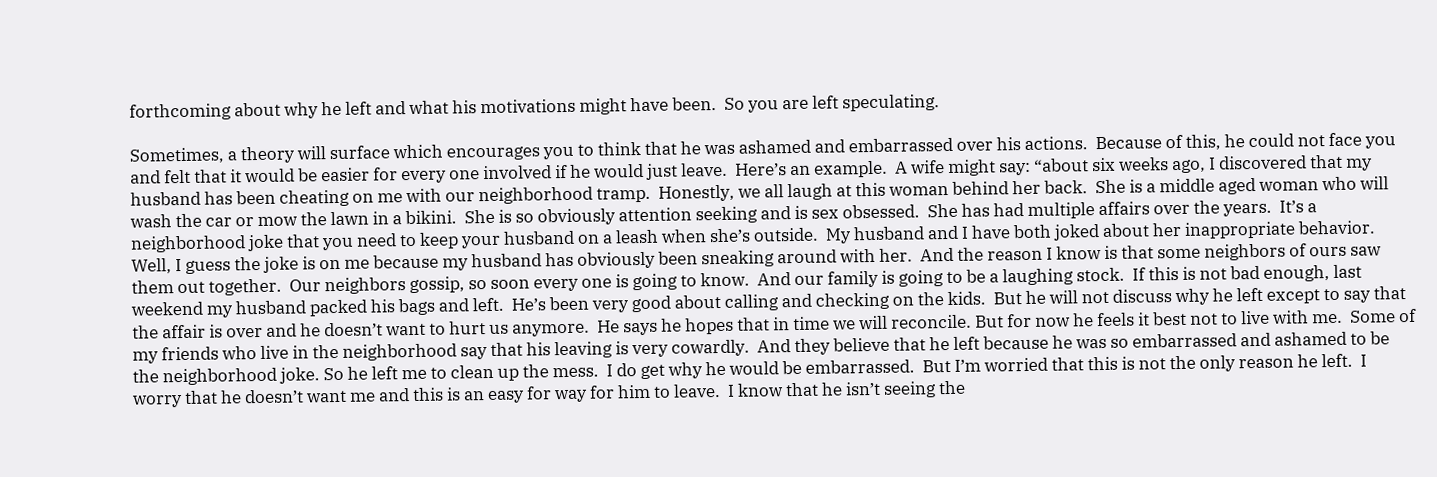forthcoming about why he left and what his motivations might have been.  So you are left speculating.

Sometimes, a theory will surface which encourages you to think that he was ashamed and embarrassed over his actions.  Because of this, he could not face you and felt that it would be easier for every one involved if he would just leave.  Here’s an example.  A wife might say: “about six weeks ago, I discovered that my husband has been cheating on me with our neighborhood tramp.  Honestly, we all laugh at this woman behind her back.  She is a middle aged woman who will wash the car or mow the lawn in a bikini.  She is so obviously attention seeking and is sex obsessed.  She has had multiple affairs over the years.  It’s a neighborhood joke that you need to keep your husband on a leash when she’s outside.  My husband and I have both joked about her inappropriate behavior.  Well, I guess the joke is on me because my husband has obviously been sneaking around with her.  And the reason I know is that some neighbors of ours saw them out together.  Our neighbors gossip, so soon every one is going to know.  And our family is going to be a laughing stock.  If this is not bad enough, last weekend my husband packed his bags and left.  He’s been very good about calling and checking on the kids.  But he will not discuss why he left except to say that the affair is over and he doesn’t want to hurt us anymore.  He says he hopes that in time we will reconcile. But for now he feels it best not to live with me.  Some of my friends who live in the neighborhood say that his leaving is very cowardly.  And they believe that he left because he was so embarrassed and ashamed to be the neighborhood joke. So he left me to clean up the mess.  I do get why he would be embarrassed.  But I’m worried that this is not the only reason he left.  I worry that he doesn’t want me and this is an easy for way for him to leave.  I know that he isn’t seeing the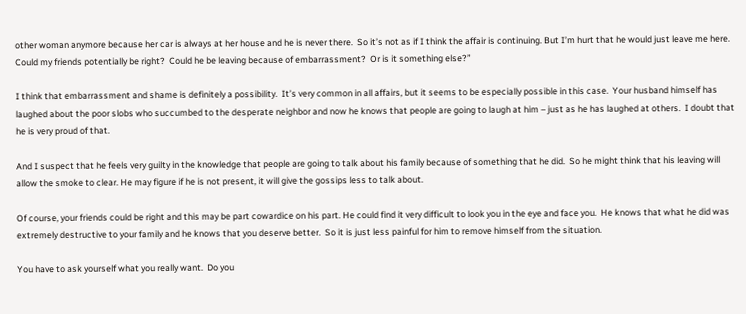other woman anymore because her car is always at her house and he is never there.  So it’s not as if I think the affair is continuing. But I’m hurt that he would just leave me here.  Could my friends potentially be right?  Could he be leaving because of embarrassment?  Or is it something else?”

I think that embarrassment and shame is definitely a possibility.  It’s very common in all affairs, but it seems to be especially possible in this case.  Your husband himself has laughed about the poor slobs who succumbed to the desperate neighbor and now he knows that people are going to laugh at him – just as he has laughed at others.  I doubt that he is very proud of that.

And I suspect that he feels very guilty in the knowledge that people are going to talk about his family because of something that he did.  So he might think that his leaving will allow the smoke to clear. He may figure if he is not present, it will give the gossips less to talk about.

Of course, your friends could be right and this may be part cowardice on his part. He could find it very difficult to look you in the eye and face you.  He knows that what he did was extremely destructive to your family and he knows that you deserve better.  So it is just less painful for him to remove himself from the situation.

You have to ask yourself what you really want.  Do you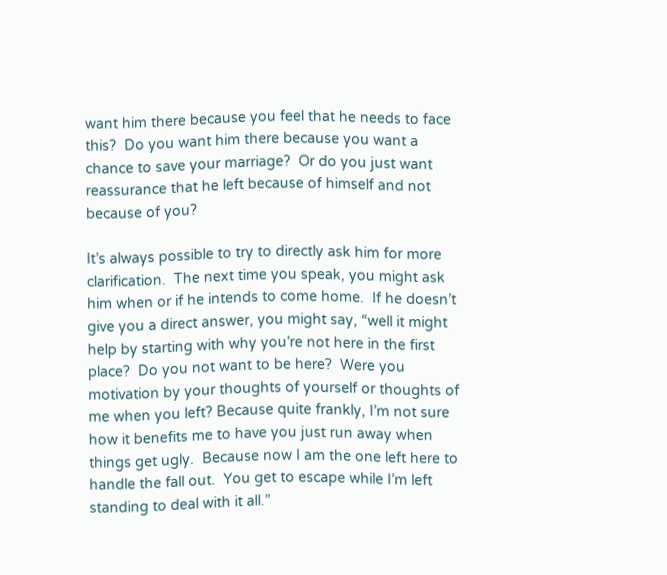want him there because you feel that he needs to face this?  Do you want him there because you want a chance to save your marriage?  Or do you just want reassurance that he left because of himself and not because of you?

It’s always possible to try to directly ask him for more clarification.  The next time you speak, you might ask him when or if he intends to come home.  If he doesn’t give you a direct answer, you might say, “well it might help by starting with why you’re not here in the first place?  Do you not want to be here?  Were you motivation by your thoughts of yourself or thoughts of me when you left? Because quite frankly, I’m not sure how it benefits me to have you just run away when things get ugly.  Because now I am the one left here to handle the fall out.  You get to escape while I’m left standing to deal with it all.”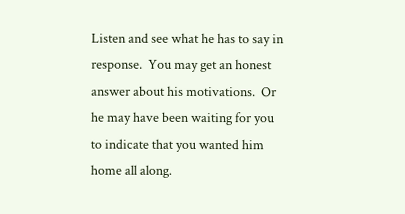Listen and see what he has to say in response.  You may get an honest answer about his motivations.  Or he may have been waiting for you to indicate that you wanted him home all along.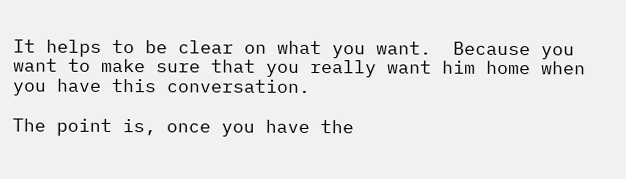It helps to be clear on what you want.  Because you want to make sure that you really want him home when you have this conversation.

The point is, once you have the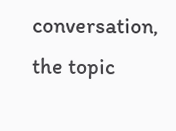conversation, the topic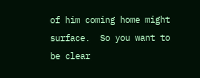of him coming home might surface.  So you want to be clear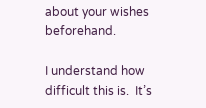about your wishes beforehand.

I understand how difficult this is.  It’s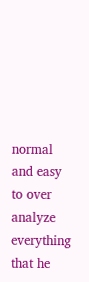normal and easy to over analyze everything that he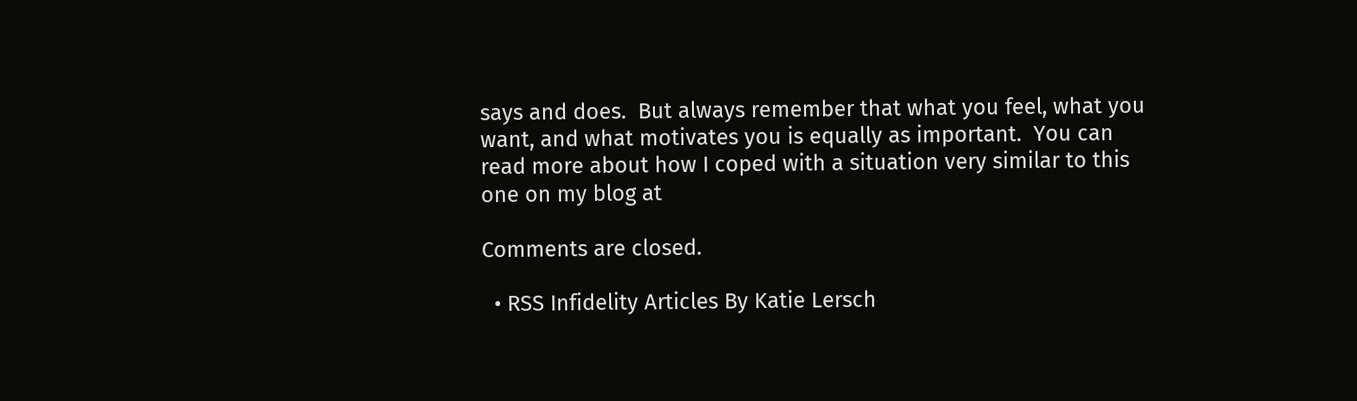says and does.  But always remember that what you feel, what you want, and what motivates you is equally as important.  You can read more about how I coped with a situation very similar to this one on my blog at

Comments are closed.

  • RSS Infidelity Articles By Katie Lersch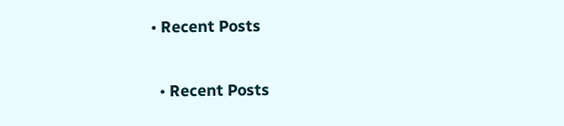• Recent Posts

  • Recent Posts